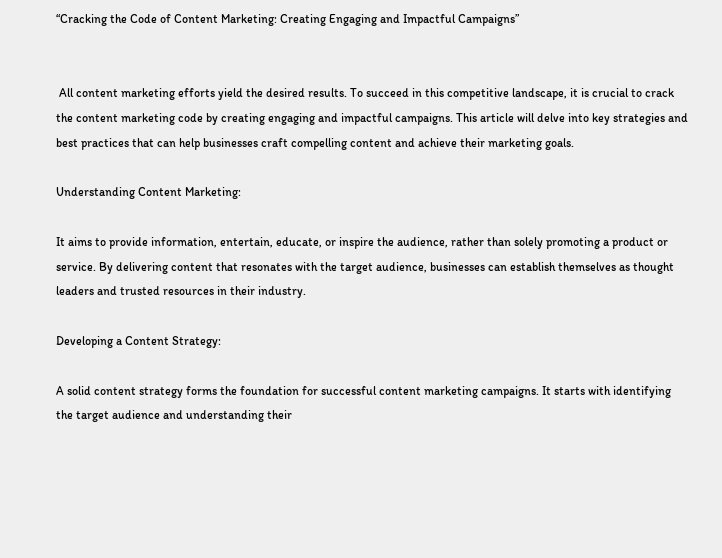“Cracking the Code of Content Marketing: Creating Engaging and Impactful Campaigns”


 All content marketing efforts yield the desired results. To succeed in this competitive landscape, it is crucial to crack the content marketing code by creating engaging and impactful campaigns. This article will delve into key strategies and best practices that can help businesses craft compelling content and achieve their marketing goals.

Understanding Content Marketing:

It aims to provide information, entertain, educate, or inspire the audience, rather than solely promoting a product or service. By delivering content that resonates with the target audience, businesses can establish themselves as thought leaders and trusted resources in their industry.

Developing a Content Strategy:

A solid content strategy forms the foundation for successful content marketing campaigns. It starts with identifying the target audience and understanding their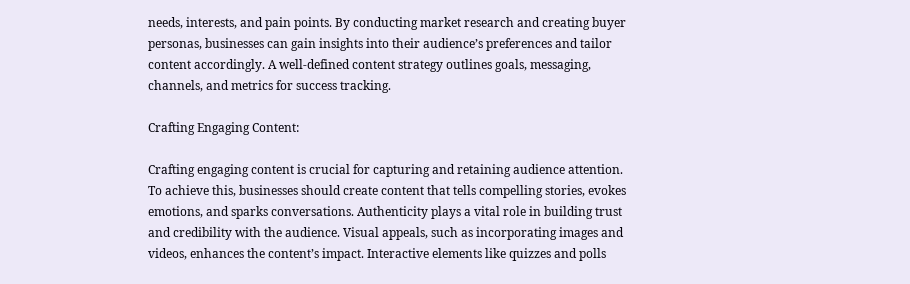needs, interests, and pain points. By conducting market research and creating buyer personas, businesses can gain insights into their audience’s preferences and tailor content accordingly. A well-defined content strategy outlines goals, messaging, channels, and metrics for success tracking.

Crafting Engaging Content:

Crafting engaging content is crucial for capturing and retaining audience attention. To achieve this, businesses should create content that tells compelling stories, evokes emotions, and sparks conversations. Authenticity plays a vital role in building trust and credibility with the audience. Visual appeals, such as incorporating images and videos, enhances the content’s impact. Interactive elements like quizzes and polls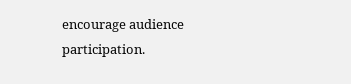encourage audience participation.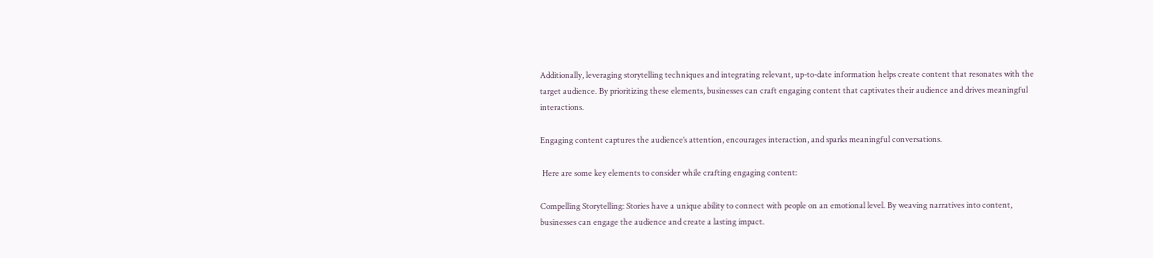Additionally, leveraging storytelling techniques and integrating relevant, up-to-date information helps create content that resonates with the target audience. By prioritizing these elements, businesses can craft engaging content that captivates their audience and drives meaningful interactions.

Engaging content captures the audience’s attention, encourages interaction, and sparks meaningful conversations.

 Here are some key elements to consider while crafting engaging content:

Compelling Storytelling: Stories have a unique ability to connect with people on an emotional level. By weaving narratives into content, businesses can engage the audience and create a lasting impact.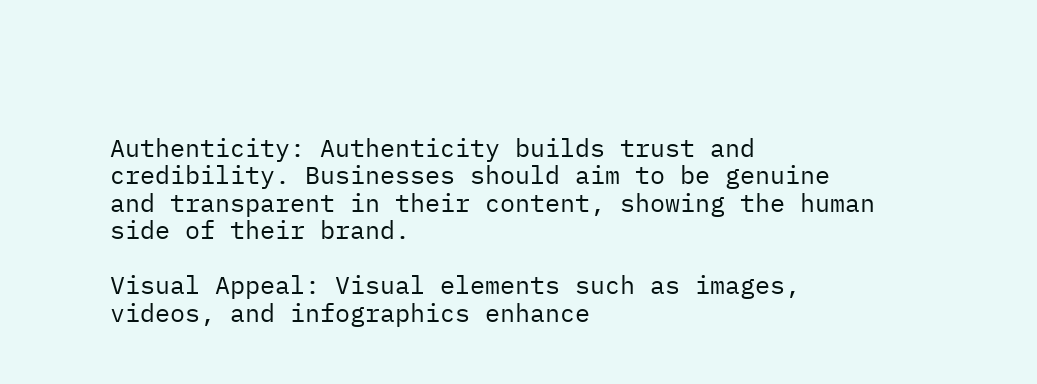Authenticity: Authenticity builds trust and credibility. Businesses should aim to be genuine and transparent in their content, showing the human side of their brand.

Visual Appeal: Visual elements such as images, videos, and infographics enhance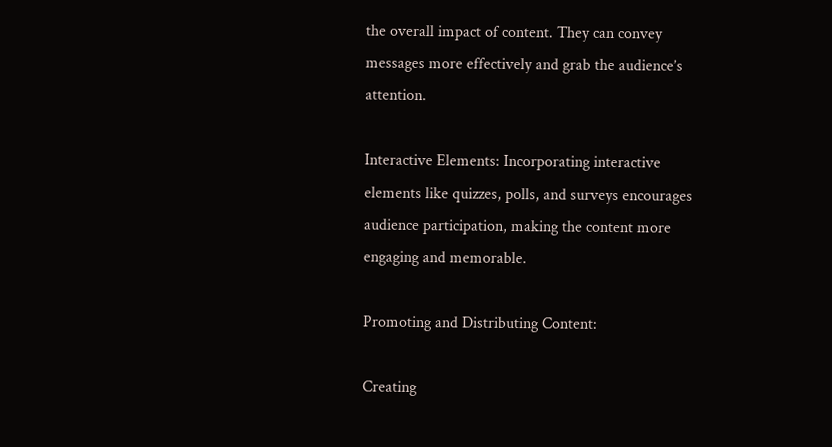the overall impact of content. They can convey messages more effectively and grab the audience’s attention.

Interactive Elements: Incorporating interactive elements like quizzes, polls, and surveys encourages audience participation, making the content more engaging and memorable.

Promoting and Distributing Content:

Creating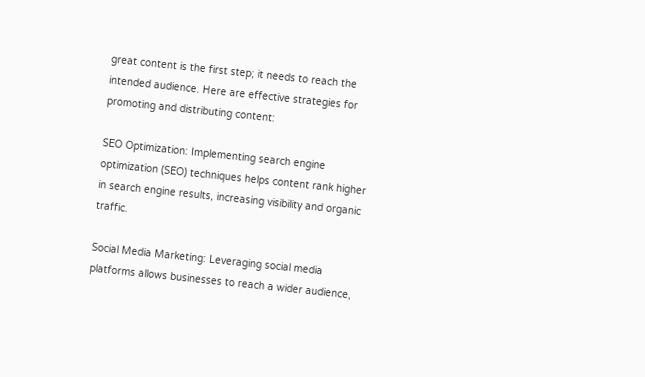great content is the first step; it needs to reach the intended audience. Here are effective strategies for promoting and distributing content:

SEO Optimization: Implementing search engine optimization (SEO) techniques helps content rank higher in search engine results, increasing visibility and organic traffic.

Social Media Marketing: Leveraging social media platforms allows businesses to reach a wider audience,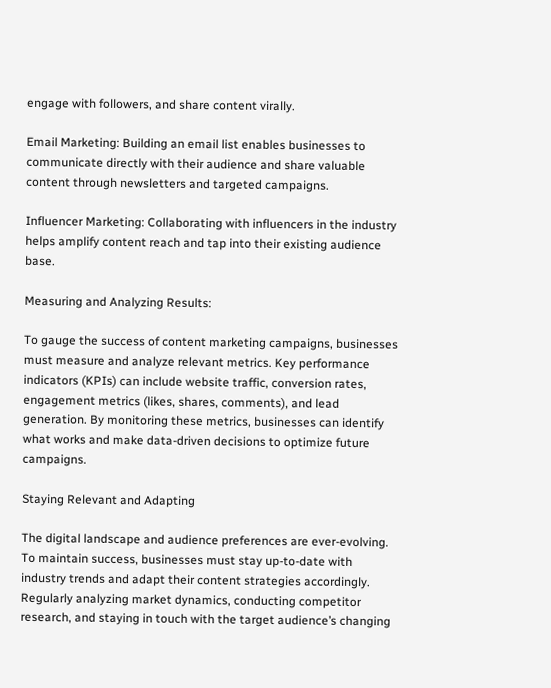engage with followers, and share content virally.

Email Marketing: Building an email list enables businesses to communicate directly with their audience and share valuable content through newsletters and targeted campaigns.

Influencer Marketing: Collaborating with influencers in the industry helps amplify content reach and tap into their existing audience base.

Measuring and Analyzing Results:

To gauge the success of content marketing campaigns, businesses must measure and analyze relevant metrics. Key performance indicators (KPIs) can include website traffic, conversion rates, engagement metrics (likes, shares, comments), and lead generation. By monitoring these metrics, businesses can identify what works and make data-driven decisions to optimize future campaigns.

Staying Relevant and Adapting

The digital landscape and audience preferences are ever-evolving. To maintain success, businesses must stay up-to-date with industry trends and adapt their content strategies accordingly. Regularly analyzing market dynamics, conducting competitor research, and staying in touch with the target audience’s changing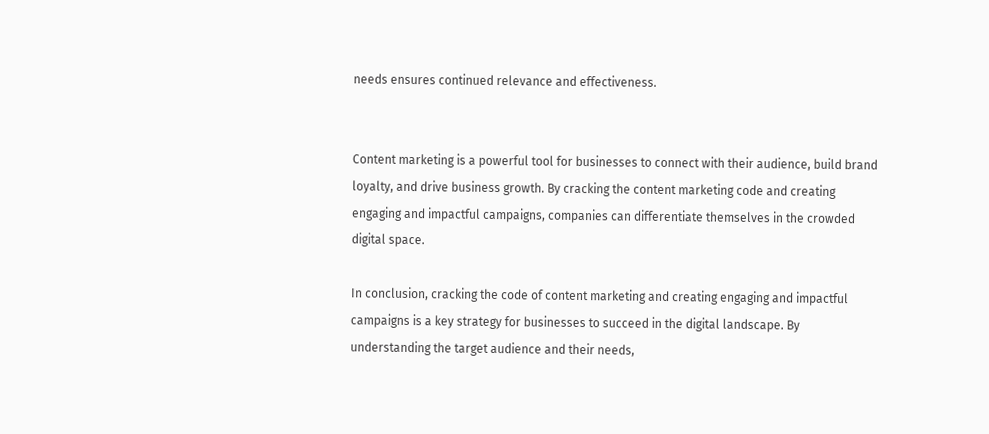needs ensures continued relevance and effectiveness.


Content marketing is a powerful tool for businesses to connect with their audience, build brand loyalty, and drive business growth. By cracking the content marketing code and creating engaging and impactful campaigns, companies can differentiate themselves in the crowded digital space.

In conclusion, cracking the code of content marketing and creating engaging and impactful campaigns is a key strategy for businesses to succeed in the digital landscape. By understanding the target audience and their needs,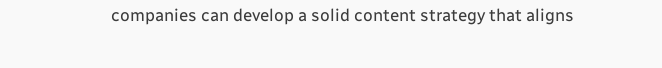companies can develop a solid content strategy that aligns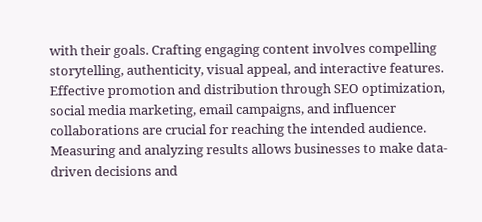with their goals. Crafting engaging content involves compelling storytelling, authenticity, visual appeal, and interactive features.
Effective promotion and distribution through SEO optimization, social media marketing, email campaigns, and influencer collaborations are crucial for reaching the intended audience. Measuring and analyzing results allows businesses to make data-driven decisions and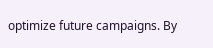optimize future campaigns. By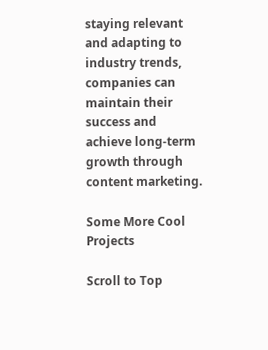staying relevant and adapting to industry trends, companies can maintain their success and achieve long-term growth through content marketing.

Some More Cool Projects

Scroll to Top